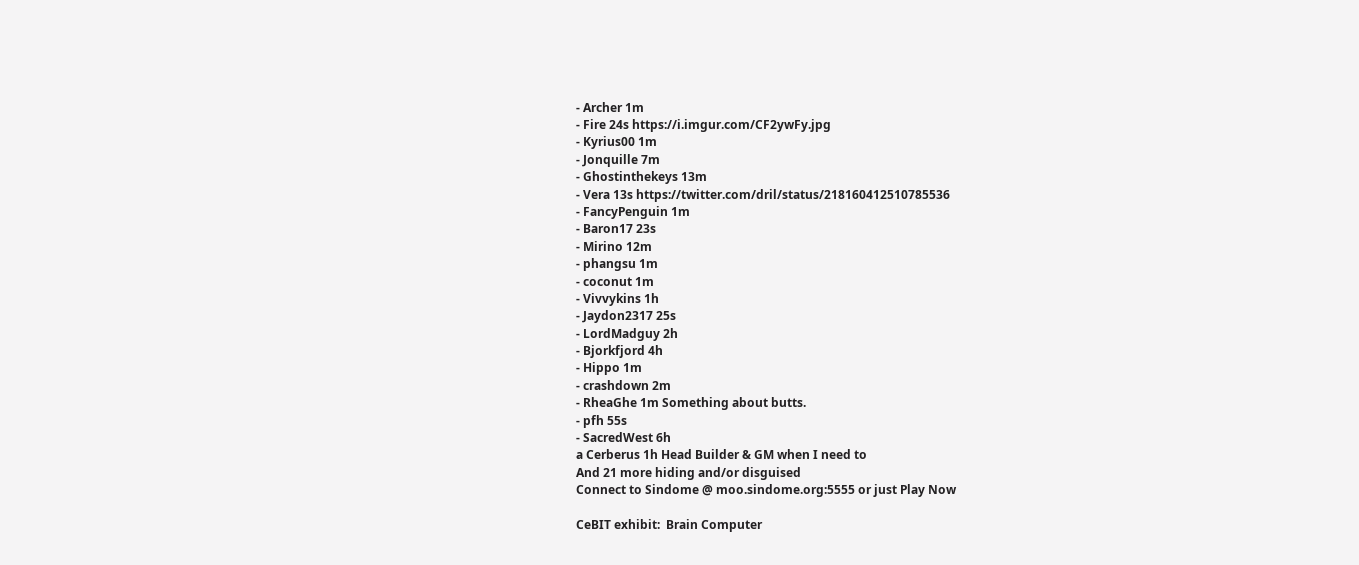- Archer 1m
- Fire 24s https://i.imgur.com/CF2ywFy.jpg
- Kyrius00 1m
- Jonquille 7m
- Ghostinthekeys 13m
- Vera 13s https://twitter.com/dril/status/218160412510785536
- FancyPenguin 1m
- Baron17 23s
- Mirino 12m
- phangsu 1m
- coconut 1m
- Vivvykins 1h
- Jaydon2317 25s
- LordMadguy 2h
- Bjorkfjord 4h
- Hippo 1m
- crashdown 2m
- RheaGhe 1m Something about butts.
- pfh 55s
- SacredWest 6h
a Cerberus 1h Head Builder & GM when I need to
And 21 more hiding and/or disguised
Connect to Sindome @ moo.sindome.org:5555 or just Play Now

CeBIT exhibit:  Brain Computer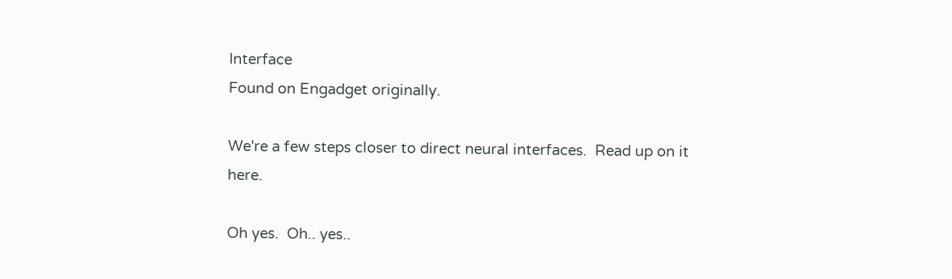Interface
Found on Engadget originally.

We're a few steps closer to direct neural interfaces.  Read up on it here.

Oh yes.  Oh.. yes..